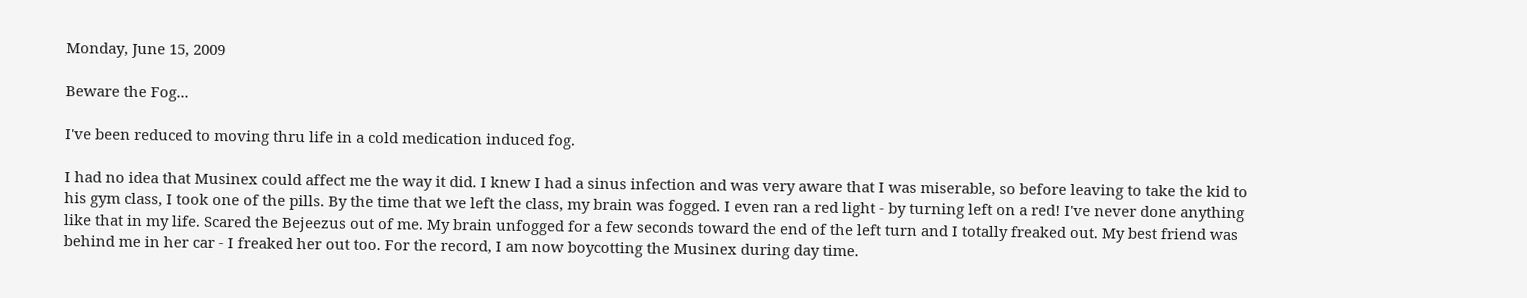Monday, June 15, 2009

Beware the Fog...

I've been reduced to moving thru life in a cold medication induced fog.

I had no idea that Musinex could affect me the way it did. I knew I had a sinus infection and was very aware that I was miserable, so before leaving to take the kid to his gym class, I took one of the pills. By the time that we left the class, my brain was fogged. I even ran a red light - by turning left on a red! I've never done anything like that in my life. Scared the Bejeezus out of me. My brain unfogged for a few seconds toward the end of the left turn and I totally freaked out. My best friend was behind me in her car - I freaked her out too. For the record, I am now boycotting the Musinex during day time.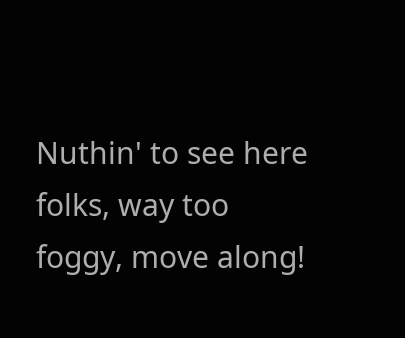Nuthin' to see here folks, way too foggy, move along!